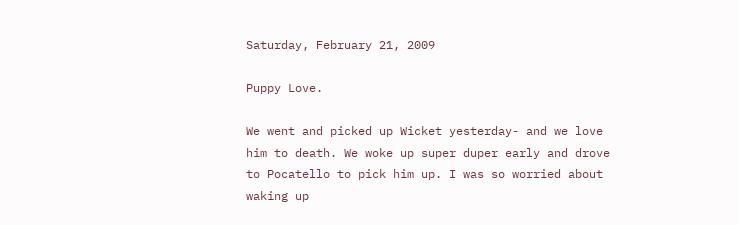Saturday, February 21, 2009

Puppy Love.

We went and picked up Wicket yesterday- and we love him to death. We woke up super duper early and drove to Pocatello to pick him up. I was so worried about waking up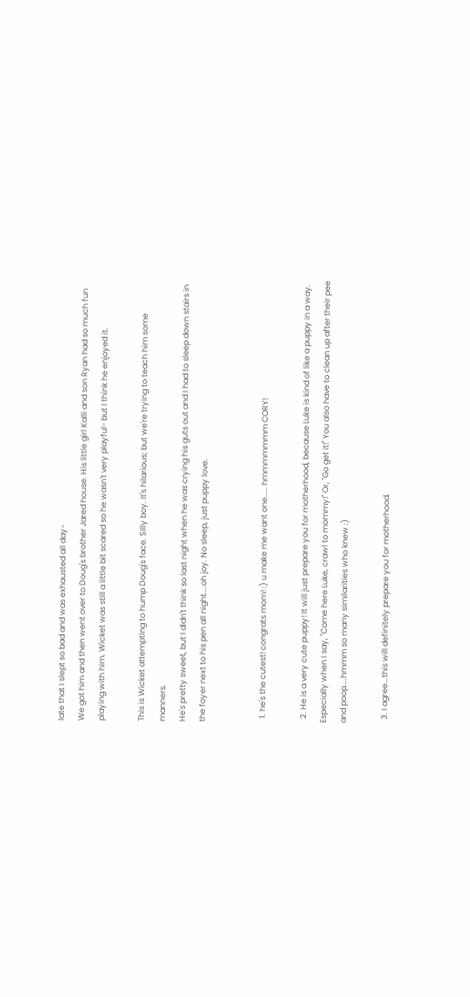late that I slept so bad and was exhausted all day-
We got him and then went over to Doug's brother Jared house. His little girl Kalli and son Ryan had so much fun playing with him. Wicket was still a little bit scared so he wasn't very playful- but I think he enjoyed it.

This is Wicket attempting to hump Doug's face. Silly boy. It's hilarious; but we're trying to teach him some manners.
He's pretty sweet, but I didn't think so last night when he was crying his guts out and I had to sleep down stairs in the foyer next to his pen all night....oh joy. No sleep, just puppy love.


  1. he's the cutest! congrats mom! :) u make me want one..... hmmmmmmm CORY!

  2. He is a very cute puppy! It will just prepare you for motherhood, because Luke is kind of like a puppy in a way. Especially when I say, "Come here Luke, crawl to mommy!" Or, "Go get it!" You also have to clean up after their pee and poop....hmmm so many similarities who knew :)

  3. I agree...this will definitely prepare you for motherhood.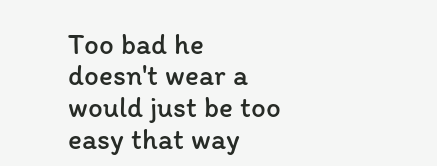Too bad he doesn't wear a would just be too easy that way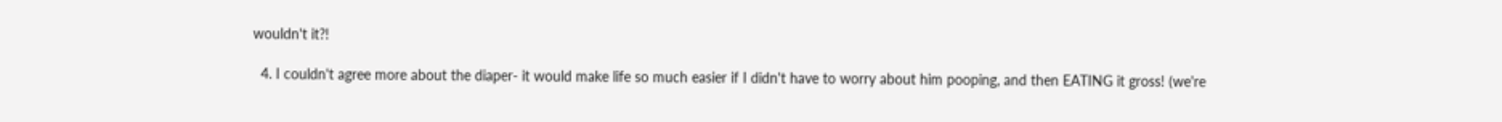wouldn't it?!

  4. I couldn't agree more about the diaper- it would make life so much easier if I didn't have to worry about him pooping, and then EATING it gross! (we're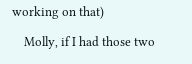working on that)

    Molly, if I had those two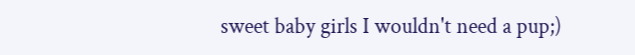sweet baby girls I wouldn't need a pup;)